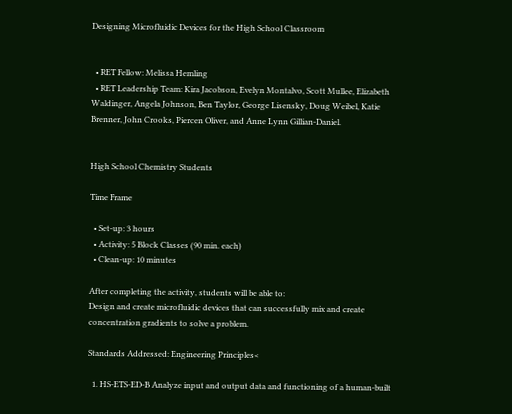Designing Microfluidic Devices for the High School Classroom


  • RET Fellow: Melissa Hemling
  • RET Leadership Team: Kira Jacobson, Evelyn Montalvo, Scott Mullee, Elizabeth Waldinger, Angela Johnson, Ben Taylor, George Lisensky, Doug Weibel, Katie Brenner, John Crooks, Piercen Oliver, and Anne Lynn Gillian-Daniel.


High School Chemistry Students

Time Frame

  • Set-up: 3 hours
  • Activity: 5 Block Classes (90 min. each)
  • Clean-up: 10 minutes

After completing the activity, students will be able to:
Design and create microfluidic devices that can successfully mix and create concentration gradients to solve a problem.

Standards Addressed: Engineering Principles<

  1. HS-ETS-ED-B Analyze input and output data and functioning of a human-built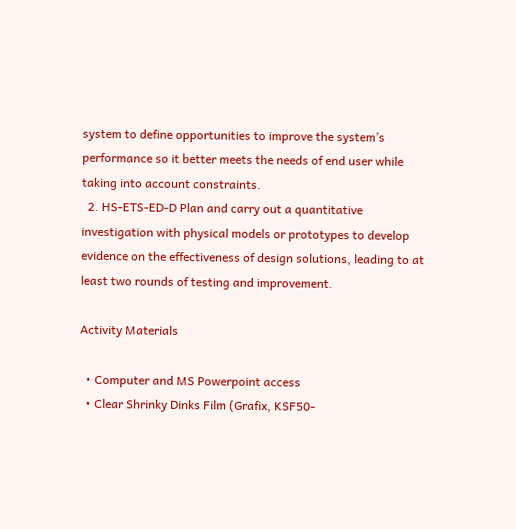system to define opportunities to improve the system’s performance so it better meets the needs of end user while taking into account constraints.
  2. HS-ETS-ED-D Plan and carry out a quantitative investigation with physical models or prototypes to develop evidence on the effectiveness of design solutions, leading to at least two rounds of testing and improvement.

Activity Materials

  • Computer and MS Powerpoint access
  • Clear Shrinky Dinks Film (Grafix, KSF50-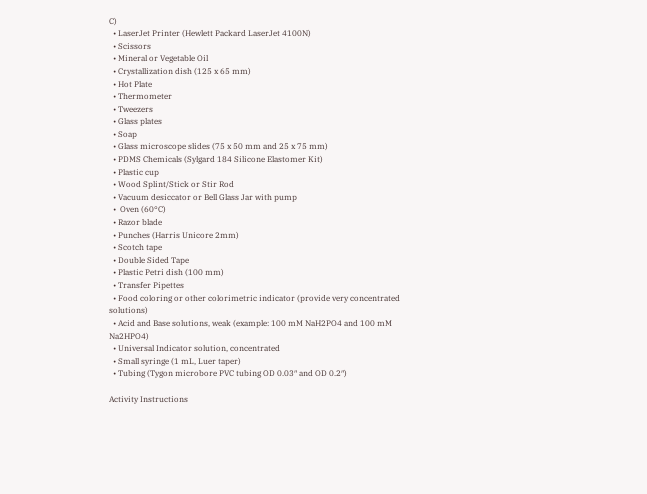C)
  • LaserJet Printer (Hewlett Packard LaserJet 4100N)
  • Scissors
  • Mineral or Vegetable Oil
  • Crystallization dish (125 x 65 mm)
  • Hot Plate
  • Thermometer
  • Tweezers
  • Glass plates
  • Soap
  • Glass microscope slides (75 x 50 mm and 25 x 75 mm)
  • PDMS Chemicals (Sylgard 184 Silicone Elastomer Kit)
  • Plastic cup
  • Wood Splint/Stick or Stir Rod
  • Vacuum desiccator or Bell Glass Jar with pump
  •  Oven (60°C)
  • Razor blade
  • Punches (Harris Unicore 2mm)
  • Scotch tape
  • Double Sided Tape
  • Plastic Petri dish (100 mm)
  • Transfer Pipettes
  • Food coloring or other colorimetric indicator (provide very concentrated solutions)
  • Acid and Base solutions, weak (example: 100 mM NaH2PO4 and 100 mM Na2HPO4)
  • Universal Indicator solution, concentrated
  • Small syringe (1 mL, Luer taper)
  • Tubing (Tygon microbore PVC tubing OD 0.03″ and OD 0.2″)

Activity Instructions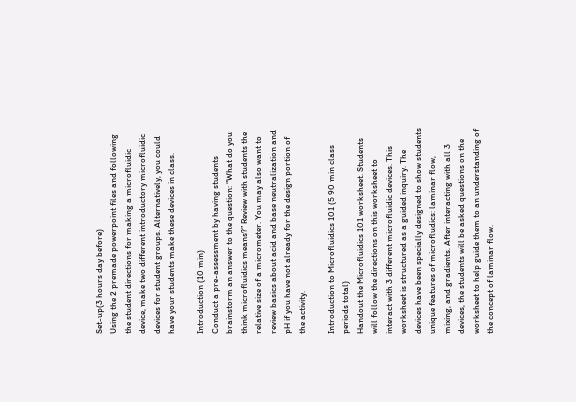Set-up(3 hours day before)
Using the 2 premade powerpoint files and following the student directions for making a microfluidic device, make two different introductory microfluidic devices for student groups. Alternatively, you could have your students make these devices in class.

Introduction (10 min)
Conduct a pre-assessment by having students brainstorm an answer to the question: “What do you think microfluidics means?” Review with students the relative size of a micrometer. You may also want to review basics about acid and base neutralization and pH if you have not already for the design portion of the activity.

Introduction to Microfluidics 101 (5 90 min class periods total)
Handout the Microfluidics 101 worksheet. Students will follow the directions on this worksheet to interact with 3 different microfluidic devices. This worksheet is structured as a guided inquiry. The devices have been specially designed to show students unique features of microfludics: laminar flow, mixing, and gradients. After interacting with all 3 devices, the students will be asked questions on the worksheet to help guide them to an understanding of the concept of laminar flow.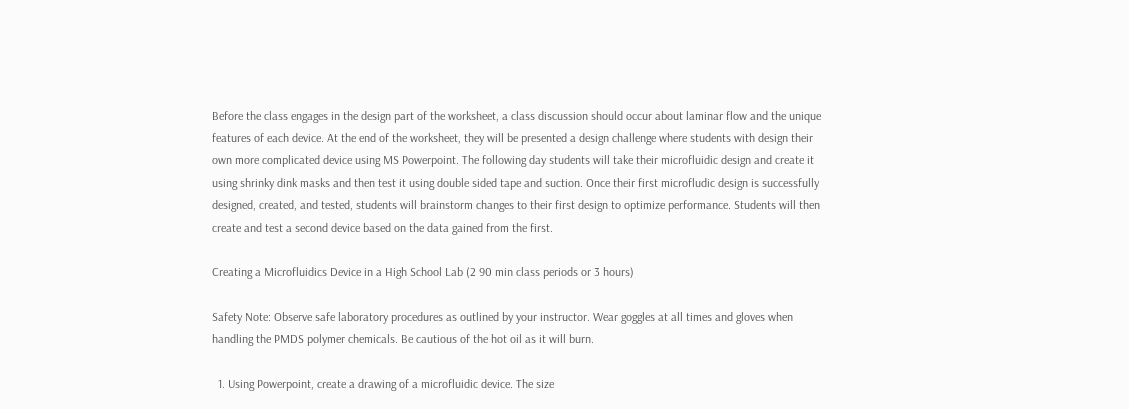Before the class engages in the design part of the worksheet, a class discussion should occur about laminar flow and the unique features of each device. At the end of the worksheet, they will be presented a design challenge where students with design their own more complicated device using MS Powerpoint. The following day students will take their microfluidic design and create it using shrinky dink masks and then test it using double sided tape and suction. Once their first microfludic design is successfully designed, created, and tested, students will brainstorm changes to their first design to optimize performance. Students will then create and test a second device based on the data gained from the first.

Creating a Microfluidics Device in a High School Lab (2 90 min class periods or 3 hours)

Safety Note: Observe safe laboratory procedures as outlined by your instructor. Wear goggles at all times and gloves when handling the PMDS polymer chemicals. Be cautious of the hot oil as it will burn.

  1. Using Powerpoint, create a drawing of a microfluidic device. The size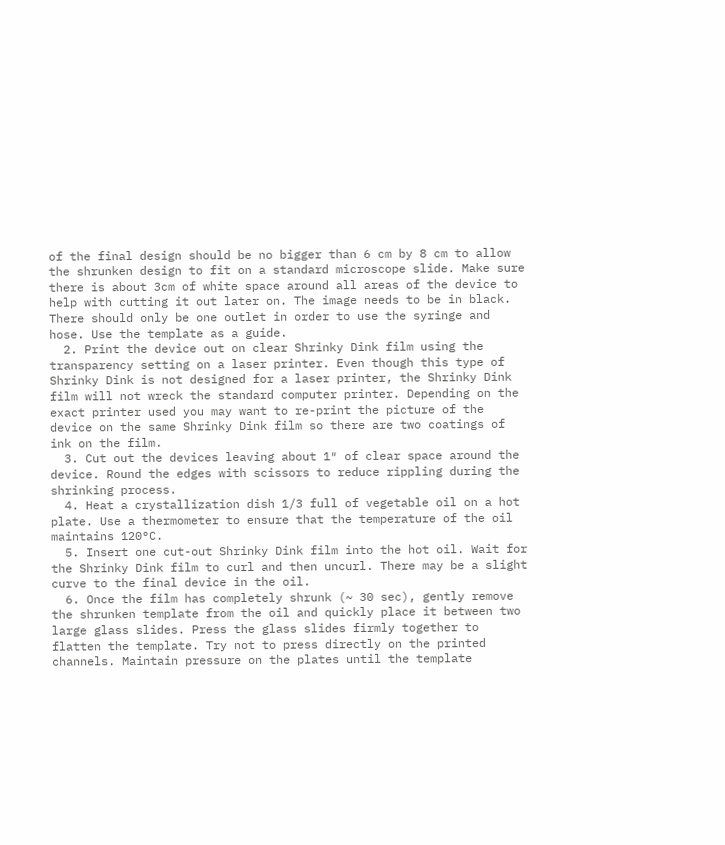of the final design should be no bigger than 6 cm by 8 cm to allow the shrunken design to fit on a standard microscope slide. Make sure there is about 3cm of white space around all areas of the device to help with cutting it out later on. The image needs to be in black. There should only be one outlet in order to use the syringe and hose. Use the template as a guide.
  2. Print the device out on clear Shrinky Dink film using the transparency setting on a laser printer. Even though this type of Shrinky Dink is not designed for a laser printer, the Shrinky Dink film will not wreck the standard computer printer. Depending on the exact printer used you may want to re-print the picture of the device on the same Shrinky Dink film so there are two coatings of ink on the film.
  3. Cut out the devices leaving about 1″ of clear space around the device. Round the edges with scissors to reduce rippling during the shrinking process.
  4. Heat a crystallization dish 1/3 full of vegetable oil on a hot plate. Use a thermometer to ensure that the temperature of the oil maintains 120°C.
  5. Insert one cut-out Shrinky Dink film into the hot oil. Wait for the Shrinky Dink film to curl and then uncurl. There may be a slight curve to the final device in the oil.
  6. Once the film has completely shrunk (~ 30 sec), gently remove the shrunken template from the oil and quickly place it between two large glass slides. Press the glass slides firmly together to flatten the template. Try not to press directly on the printed channels. Maintain pressure on the plates until the template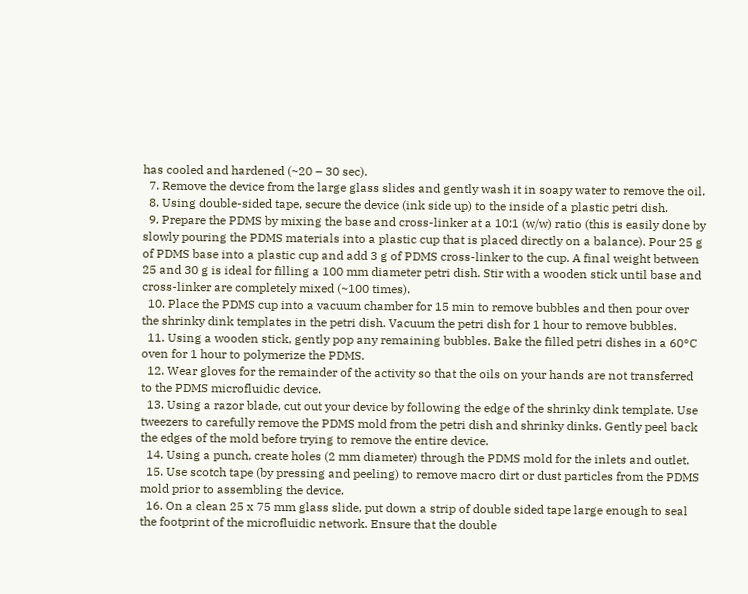has cooled and hardened (~20 – 30 sec).
  7. Remove the device from the large glass slides and gently wash it in soapy water to remove the oil.
  8. Using double-sided tape, secure the device (ink side up) to the inside of a plastic petri dish.
  9. Prepare the PDMS by mixing the base and cross-linker at a 10:1 (w/w) ratio (this is easily done by slowly pouring the PDMS materials into a plastic cup that is placed directly on a balance). Pour 25 g of PDMS base into a plastic cup and add 3 g of PDMS cross-linker to the cup. A final weight between 25 and 30 g is ideal for filling a 100 mm diameter petri dish. Stir with a wooden stick until base and cross-linker are completely mixed (~100 times).
  10. Place the PDMS cup into a vacuum chamber for 15 min to remove bubbles and then pour over the shrinky dink templates in the petri dish. Vacuum the petri dish for 1 hour to remove bubbles.
  11. Using a wooden stick, gently pop any remaining bubbles. Bake the filled petri dishes in a 60°C oven for 1 hour to polymerize the PDMS.
  12. Wear gloves for the remainder of the activity so that the oils on your hands are not transferred to the PDMS microfluidic device.
  13. Using a razor blade, cut out your device by following the edge of the shrinky dink template. Use tweezers to carefully remove the PDMS mold from the petri dish and shrinky dinks. Gently peel back the edges of the mold before trying to remove the entire device.
  14. Using a punch, create holes (2 mm diameter) through the PDMS mold for the inlets and outlet.
  15. Use scotch tape (by pressing and peeling) to remove macro dirt or dust particles from the PDMS mold prior to assembling the device.
  16. On a clean 25 x 75 mm glass slide, put down a strip of double sided tape large enough to seal the footprint of the microfluidic network. Ensure that the double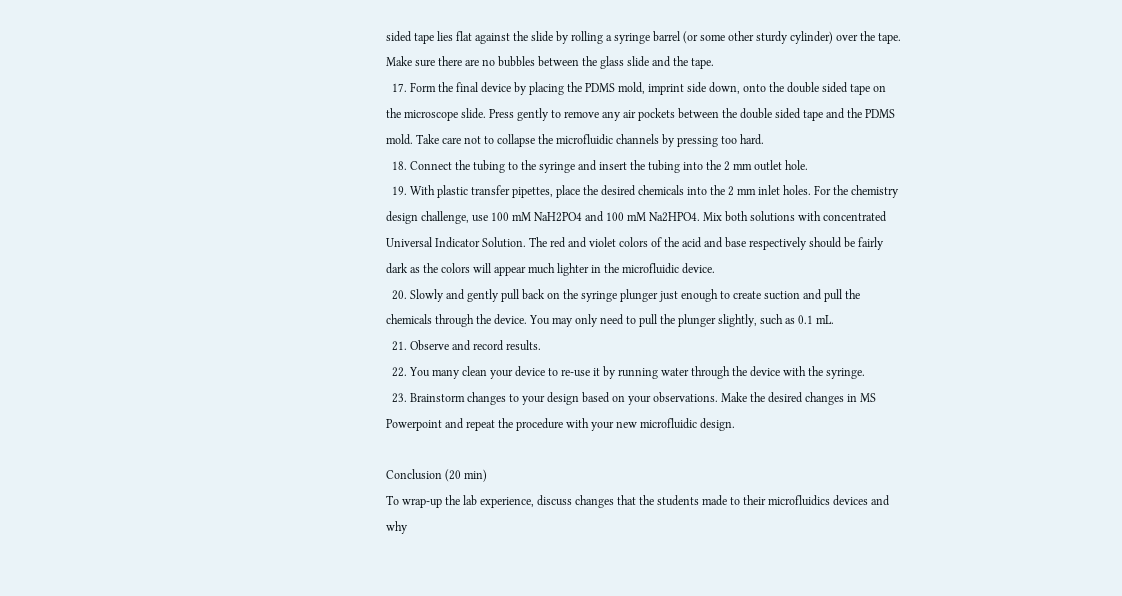sided tape lies flat against the slide by rolling a syringe barrel (or some other sturdy cylinder) over the tape. Make sure there are no bubbles between the glass slide and the tape.
  17. Form the final device by placing the PDMS mold, imprint side down, onto the double sided tape on the microscope slide. Press gently to remove any air pockets between the double sided tape and the PDMS mold. Take care not to collapse the microfluidic channels by pressing too hard.
  18. Connect the tubing to the syringe and insert the tubing into the 2 mm outlet hole.
  19. With plastic transfer pipettes, place the desired chemicals into the 2 mm inlet holes. For the chemistry design challenge, use 100 mM NaH2PO4 and 100 mM Na2HPO4. Mix both solutions with concentrated Universal Indicator Solution. The red and violet colors of the acid and base respectively should be fairly dark as the colors will appear much lighter in the microfluidic device.
  20. Slowly and gently pull back on the syringe plunger just enough to create suction and pull the chemicals through the device. You may only need to pull the plunger slightly, such as 0.1 mL.
  21. Observe and record results.
  22. You many clean your device to re-use it by running water through the device with the syringe.
  23. Brainstorm changes to your design based on your observations. Make the desired changes in MS Powerpoint and repeat the procedure with your new microfluidic design.

Conclusion (20 min)
To wrap-up the lab experience, discuss changes that the students made to their microfluidics devices and why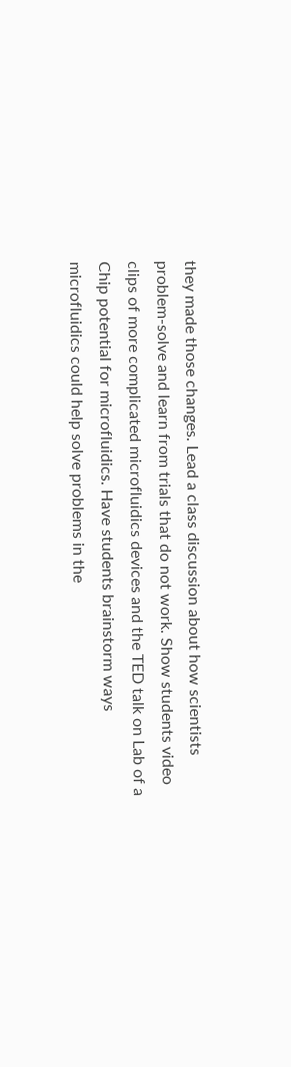they made those changes. Lead a class discussion about how scientists problem-solve and learn from trials that do not work. Show students video clips of more complicated microfluidics devices and the TED talk on Lab of a Chip potential for microfluidics. Have students brainstorm ways microfluidics could help solve problems in the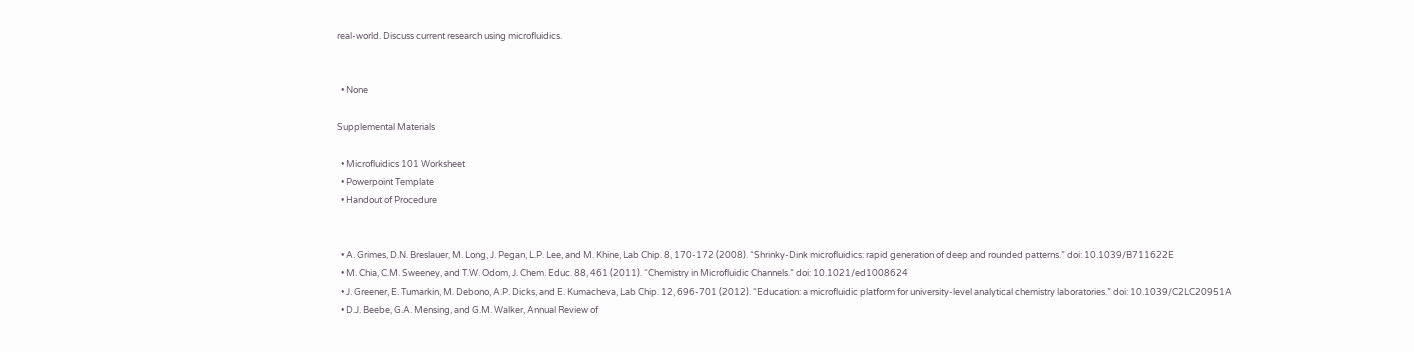real-world. Discuss current research using microfluidics.


  • None

Supplemental Materials

  • Microfluidics 101 Worksheet
  • Powerpoint Template
  • Handout of Procedure


  • A. Grimes, D.N. Breslauer, M. Long, J. Pegan, L.P. Lee, and M. Khine, Lab Chip. 8, 170-172 (2008). “Shrinky-Dink microfluidics: rapid generation of deep and rounded patterns.” doi: 10.1039/B711622E
  • M. Chia, C.M. Sweeney, and T.W. Odom, J. Chem. Educ. 88, 461 (2011). “Chemistry in Microfluidic Channels.” doi: 10.1021/ed1008624
  • J. Greener, E. Tumarkin, M. Debono, A.P. Dicks, and E. Kumacheva, Lab Chip. 12, 696-701 (2012). “Education: a microfluidic platform for university-level analytical chemistry laboratories.” doi: 10.1039/C2LC20951A
  • D.J. Beebe, G.A. Mensing, and G.M. Walker, Annual Review of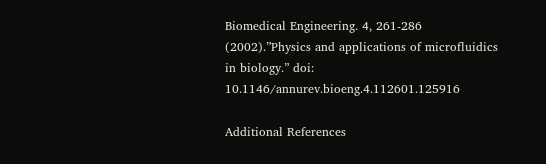Biomedical Engineering. 4, 261-286 (2002).”Physics and applications of microfluidics in biology.” doi: 10.1146/annurev.bioeng.4.112601.125916

Additional References